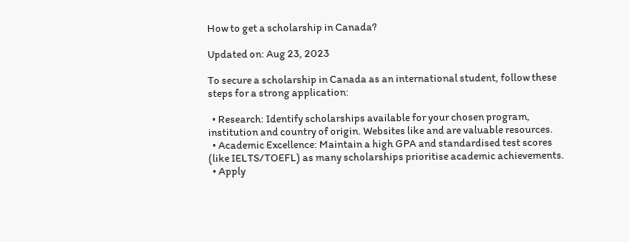How to get a scholarship in Canada?

Updated on: Aug 23, 2023

To secure a scholarship in Canada as an international student, follow these steps for a strong application:

  • Research: Identify scholarships available for your chosen program, institution and country of origin. Websites like and are valuable resources.
  • Academic Excellence: Maintain a high GPA and standardised test scores (like IELTS/TOEFL) as many scholarships prioritise academic achievements.
  • Apply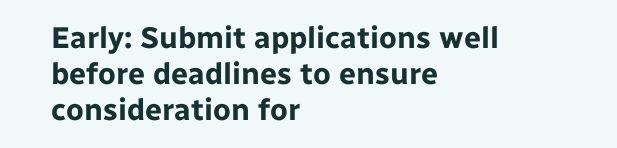Early: Submit applications well before deadlines to ensure consideration for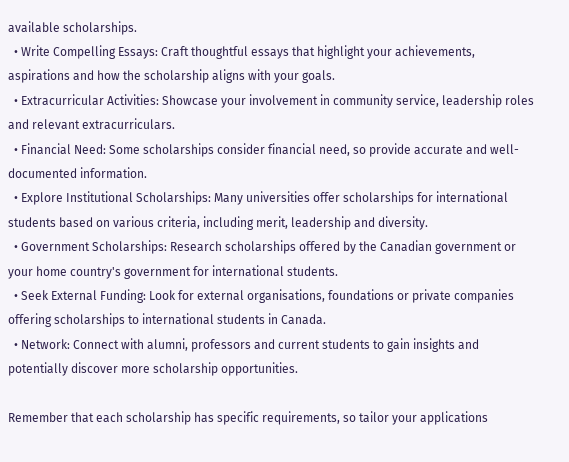available scholarships.
  • Write Compelling Essays: Craft thoughtful essays that highlight your achievements, aspirations and how the scholarship aligns with your goals.
  • Extracurricular Activities: Showcase your involvement in community service, leadership roles and relevant extracurriculars.
  • Financial Need: Some scholarships consider financial need, so provide accurate and well-documented information.
  • Explore Institutional Scholarships: Many universities offer scholarships for international students based on various criteria, including merit, leadership and diversity.
  • Government Scholarships: Research scholarships offered by the Canadian government or your home country's government for international students.
  • Seek External Funding: Look for external organisations, foundations or private companies offering scholarships to international students in Canada.
  • Network: Connect with alumni, professors and current students to gain insights and potentially discover more scholarship opportunities.

Remember that each scholarship has specific requirements, so tailor your applications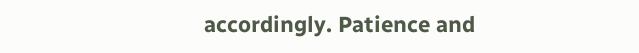accordingly. Patience and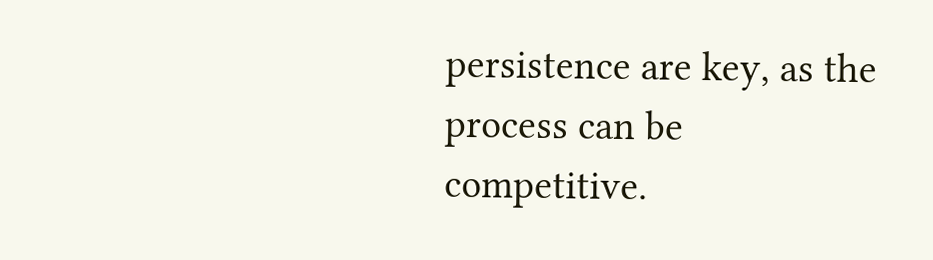persistence are key, as the process can be competitive.